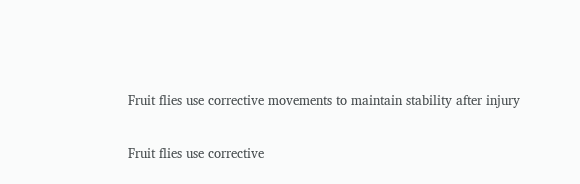Fruit flies use corrective movements to maintain stability after injury

Fruit flies use corrective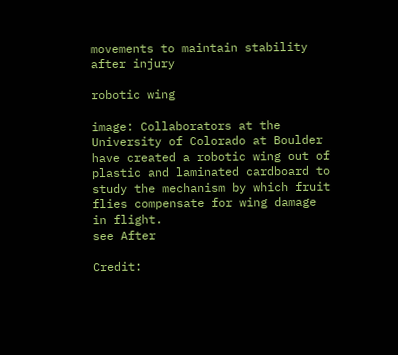movements to maintain stability after injury

robotic wing

image: Collaborators at the University of Colorado at Boulder have created a robotic wing out of plastic and laminated cardboard to study the mechanism by which fruit flies compensate for wing damage in flight.
see After

Credit: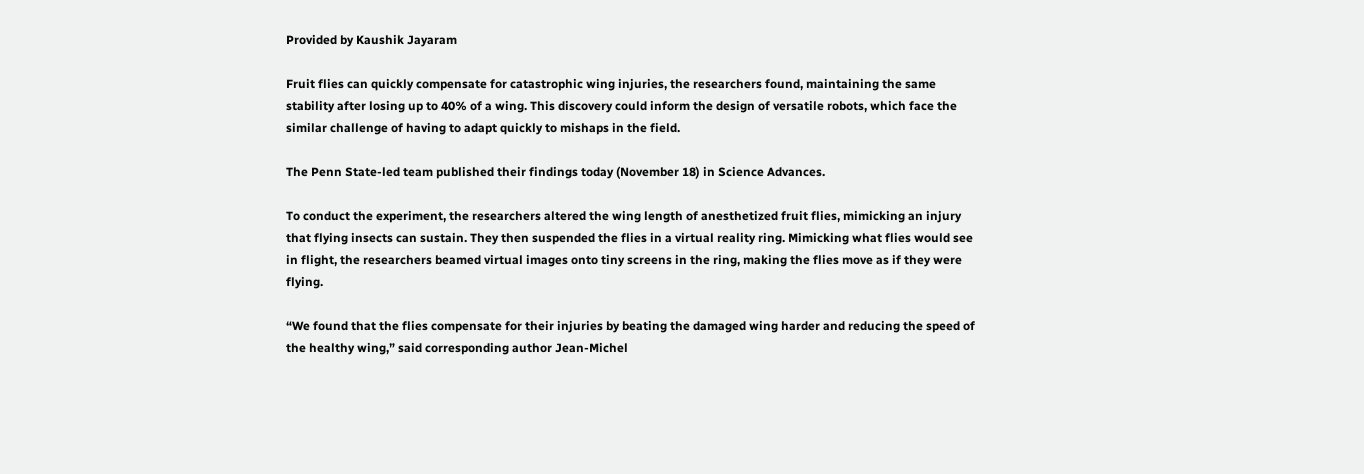Provided by Kaushik Jayaram

Fruit flies can quickly compensate for catastrophic wing injuries, the researchers found, maintaining the same stability after losing up to 40% of a wing. This discovery could inform the design of versatile robots, which face the similar challenge of having to adapt quickly to mishaps in the field.

The Penn State-led team published their findings today (November 18) in Science Advances.

To conduct the experiment, the researchers altered the wing length of anesthetized fruit flies, mimicking an injury that flying insects can sustain. They then suspended the flies in a virtual reality ring. Mimicking what flies would see in flight, the researchers beamed virtual images onto tiny screens in the ring, making the flies move as if they were flying.

“We found that the flies compensate for their injuries by beating the damaged wing harder and reducing the speed of the healthy wing,” said corresponding author Jean-Michel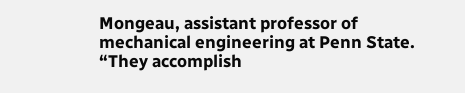Mongeau, assistant professor of mechanical engineering at Penn State. “They accomplish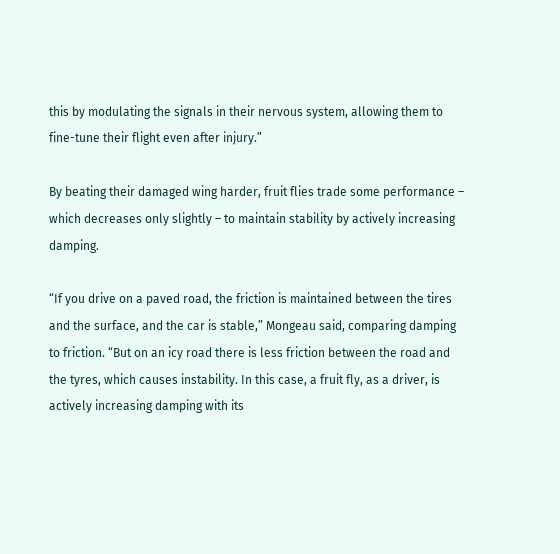this by modulating the signals in their nervous system, allowing them to fine-tune their flight even after injury.”

By beating their damaged wing harder, fruit flies trade some performance – which decreases only slightly – to maintain stability by actively increasing damping.

“If you drive on a paved road, the friction is maintained between the tires and the surface, and the car is stable,” Mongeau said, comparing damping to friction. “But on an icy road there is less friction between the road and the tyres, which causes instability. In this case, a fruit fly, as a driver, is actively increasing damping with its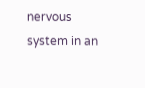nervous system in an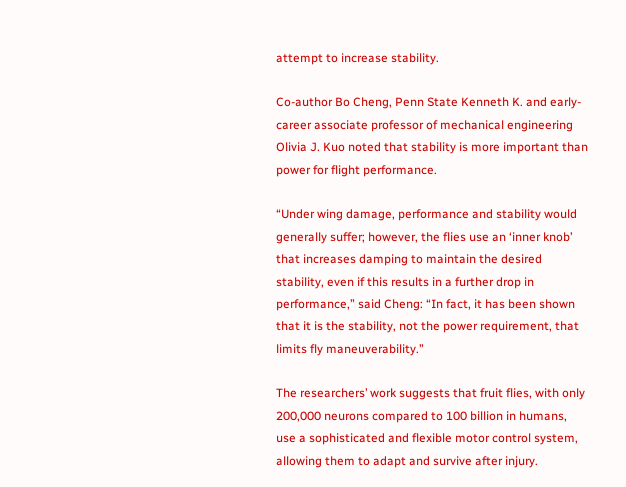attempt to increase stability.

Co-author Bo Cheng, Penn State Kenneth K. and early-career associate professor of mechanical engineering Olivia J. Kuo noted that stability is more important than power for flight performance.

“Under wing damage, performance and stability would generally suffer; however, the flies use an ‘inner knob’ that increases damping to maintain the desired stability, even if this results in a further drop in performance,” said Cheng: “In fact, it has been shown that it is the stability, not the power requirement, that limits fly maneuverability.”

The researchers’ work suggests that fruit flies, with only 200,000 neurons compared to 100 billion in humans, use a sophisticated and flexible motor control system, allowing them to adapt and survive after injury.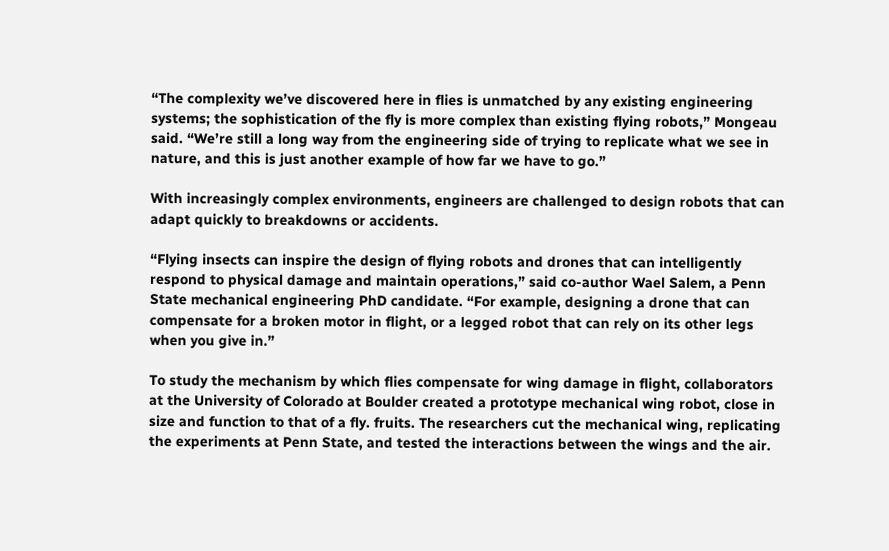“The complexity we’ve discovered here in flies is unmatched by any existing engineering systems; the sophistication of the fly is more complex than existing flying robots,” Mongeau said. “We’re still a long way from the engineering side of trying to replicate what we see in nature, and this is just another example of how far we have to go.”

With increasingly complex environments, engineers are challenged to design robots that can adapt quickly to breakdowns or accidents.

“Flying insects can inspire the design of flying robots and drones that can intelligently respond to physical damage and maintain operations,” said co-author Wael Salem, a Penn State mechanical engineering PhD candidate. “For example, designing a drone that can compensate for a broken motor in flight, or a legged robot that can rely on its other legs when you give in.”

To study the mechanism by which flies compensate for wing damage in flight, collaborators at the University of Colorado at Boulder created a prototype mechanical wing robot, close in size and function to that of a fly. fruits. The researchers cut the mechanical wing, replicating the experiments at Penn State, and tested the interactions between the wings and the air.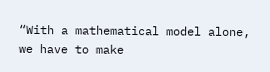“With a mathematical model alone, we have to make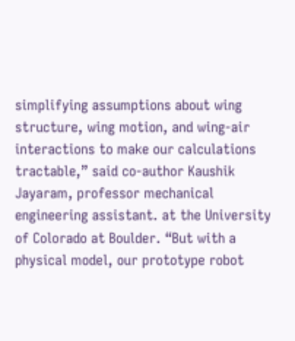simplifying assumptions about wing structure, wing motion, and wing-air interactions to make our calculations tractable,” said co-author Kaushik Jayaram, professor mechanical engineering assistant. at the University of Colorado at Boulder. “But with a physical model, our prototype robot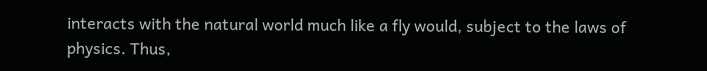interacts with the natural world much like a fly would, subject to the laws of physics. Thus,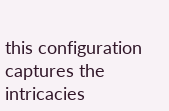this configuration captures the intricacies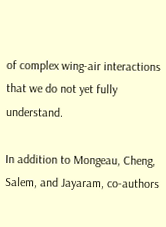of complex wing-air interactions that we do not yet fully understand.

In addition to Mongeau, Cheng, Salem, and Jayaram, co-authors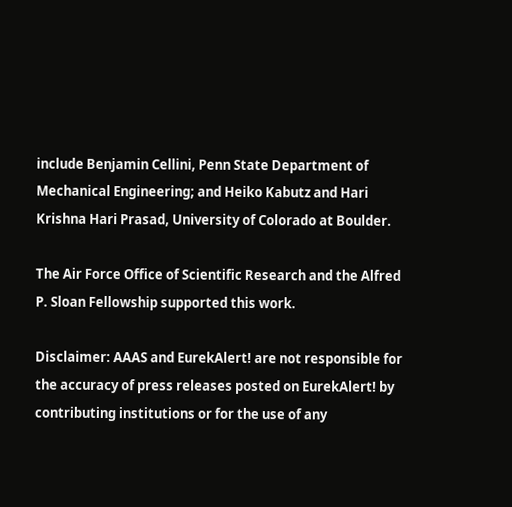include Benjamin Cellini, Penn State Department of Mechanical Engineering; and Heiko Kabutz and Hari Krishna Hari Prasad, University of Colorado at Boulder.

The Air Force Office of Scientific Research and the Alfred P. Sloan Fellowship supported this work.

Disclaimer: AAAS and EurekAlert! are not responsible for the accuracy of press releases posted on EurekAlert! by contributing institutions or for the use of any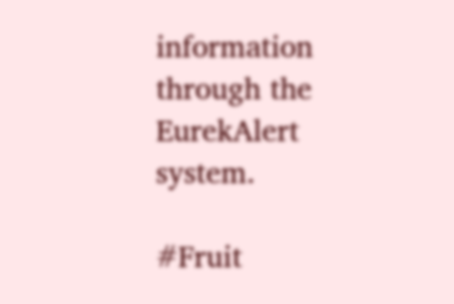information through the EurekAlert system.

#Fruit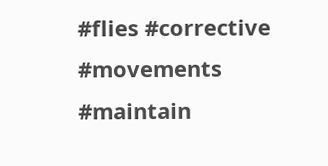#flies #corrective #movements #maintain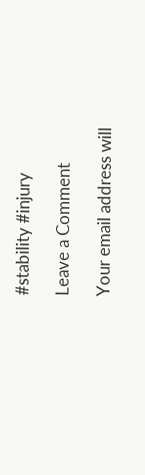#stability #injury

Leave a Comment

Your email address will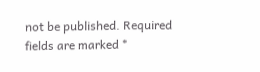not be published. Required fields are marked *